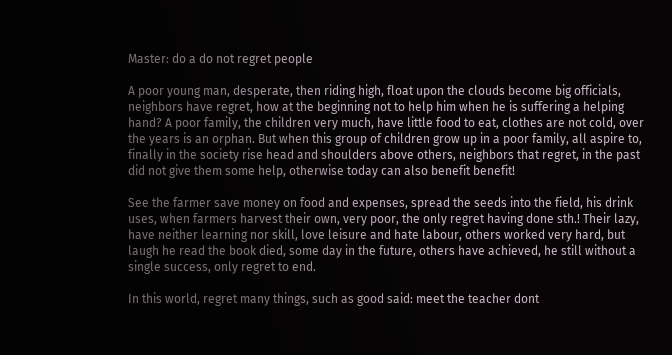Master: do a do not regret people

A poor young man, desperate, then riding high, float upon the clouds become big officials, neighbors have regret, how at the beginning not to help him when he is suffering a helping hand? A poor family, the children very much, have little food to eat, clothes are not cold, over the years is an orphan. But when this group of children grow up in a poor family, all aspire to, finally in the society rise head and shoulders above others, neighbors that regret, in the past did not give them some help, otherwise today can also benefit benefit!

See the farmer save money on food and expenses, spread the seeds into the field, his drink uses, when farmers harvest their own, very poor, the only regret having done sth.! Their lazy, have neither learning nor skill, love leisure and hate labour, others worked very hard, but laugh he read the book died, some day in the future, others have achieved, he still without a single success, only regret to end.

In this world, regret many things, such as good said: meet the teacher dont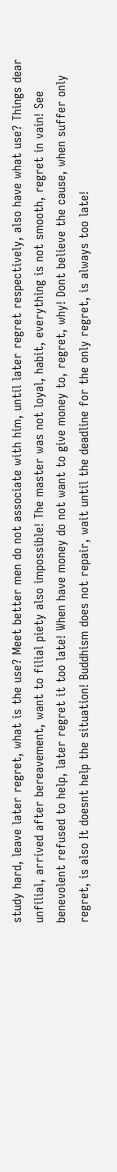study hard, leave later regret, what is the use? Meet better men do not associate with him, until later regret respectively, also have what use? Things dear unfilial, arrived after bereavement, want to filial piety also impossible! The master was not loyal, habit, everything is not smooth, regret in vain! See benevolent refused to help, later regret it too late! When have money do not want to give money to, regret, why! Dont believe the cause, when suffer only regret, is also It doesnt help the situation! Buddhism does not repair, wait until the deadline for the only regret, is always too late!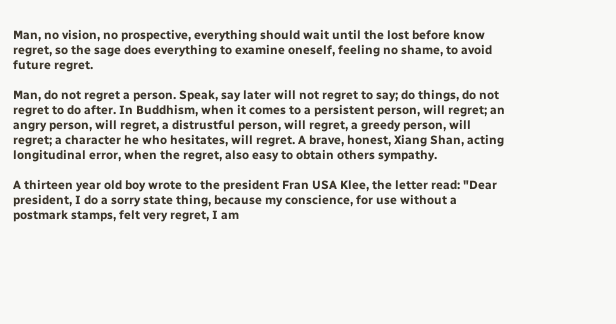Man, no vision, no prospective, everything should wait until the lost before know regret, so the sage does everything to examine oneself, feeling no shame, to avoid future regret.

Man, do not regret a person. Speak, say later will not regret to say; do things, do not regret to do after. In Buddhism, when it comes to a persistent person, will regret; an angry person, will regret, a distrustful person, will regret, a greedy person, will regret; a character he who hesitates, will regret. A brave, honest, Xiang Shan, acting longitudinal error, when the regret, also easy to obtain others sympathy.

A thirteen year old boy wrote to the president Fran USA Klee, the letter read: "Dear president, I do a sorry state thing, because my conscience, for use without a postmark stamps, felt very regret, I am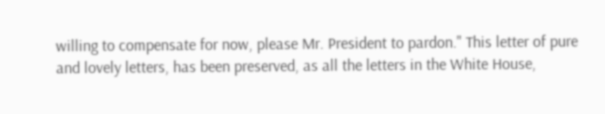willing to compensate for now, please Mr. President to pardon." This letter of pure and lovely letters, has been preserved, as all the letters in the White House,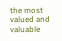the most valued and valuable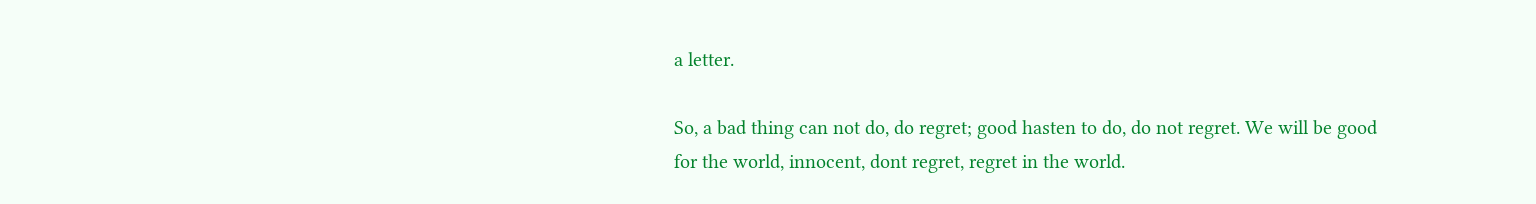a letter.

So, a bad thing can not do, do regret; good hasten to do, do not regret. We will be good for the world, innocent, dont regret, regret in the world.